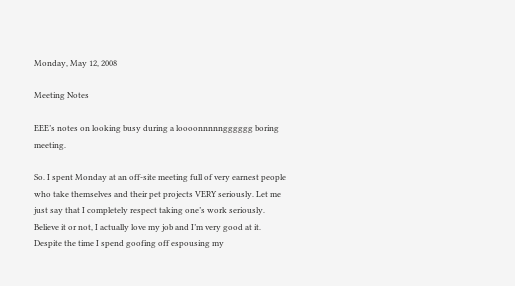Monday, May 12, 2008

Meeting Notes

EEE’s notes on looking busy during a loooonnnnngggggg boring meeting.

So. I spent Monday at an off-site meeting full of very earnest people who take themselves and their pet projects VERY seriously. Let me just say that I completely respect taking one’s work seriously. Believe it or not, I actually love my job and I’m very good at it. Despite the time I spend goofing off espousing my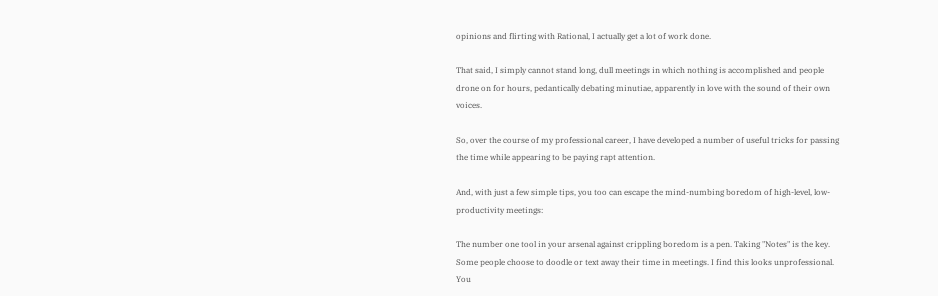opinions and flirting with Rational, I actually get a lot of work done.

That said, I simply cannot stand long, dull meetings in which nothing is accomplished and people drone on for hours, pedantically debating minutiae, apparently in love with the sound of their own voices.

So, over the course of my professional career, I have developed a number of useful tricks for passing the time while appearing to be paying rapt attention.

And, with just a few simple tips, you too can escape the mind-numbing boredom of high-level, low-productivity meetings:

The number one tool in your arsenal against crippling boredom is a pen. Taking "Notes" is the key. Some people choose to doodle or text away their time in meetings. I find this looks unprofessional. You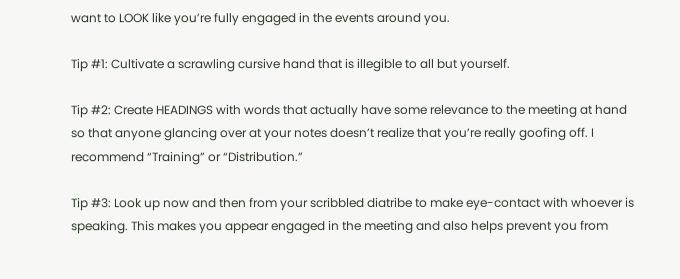want to LOOK like you’re fully engaged in the events around you.

Tip #1: Cultivate a scrawling cursive hand that is illegible to all but yourself.

Tip #2: Create HEADINGS with words that actually have some relevance to the meeting at hand so that anyone glancing over at your notes doesn’t realize that you’re really goofing off. I recommend “Training” or “Distribution.”

Tip #3: Look up now and then from your scribbled diatribe to make eye-contact with whoever is speaking. This makes you appear engaged in the meeting and also helps prevent you from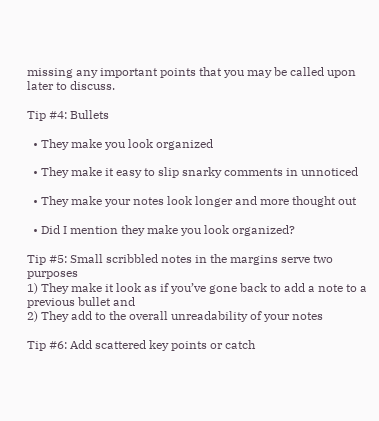missing any important points that you may be called upon later to discuss.

Tip #4: Bullets

  • They make you look organized

  • They make it easy to slip snarky comments in unnoticed

  • They make your notes look longer and more thought out

  • Did I mention they make you look organized?

Tip #5: Small scribbled notes in the margins serve two purposes
1) They make it look as if you’ve gone back to add a note to a previous bullet and
2) They add to the overall unreadability of your notes

Tip #6: Add scattered key points or catch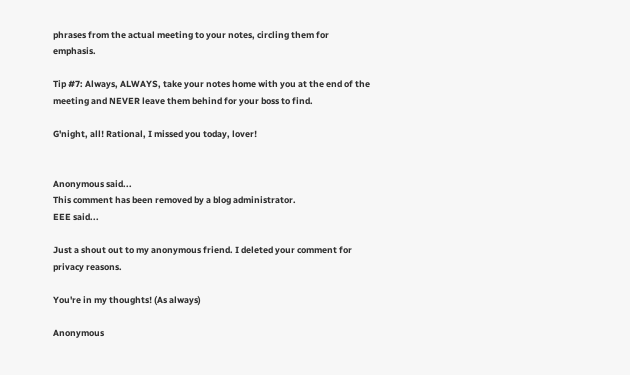phrases from the actual meeting to your notes, circling them for emphasis.

Tip #7: Always, ALWAYS, take your notes home with you at the end of the meeting and NEVER leave them behind for your boss to find.

G'night, all! Rational, I missed you today, lover!


Anonymous said...
This comment has been removed by a blog administrator.
EEE said...

Just a shout out to my anonymous friend. I deleted your comment for privacy reasons.

You're in my thoughts! (As always)

Anonymous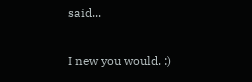said...

I new you would. :)